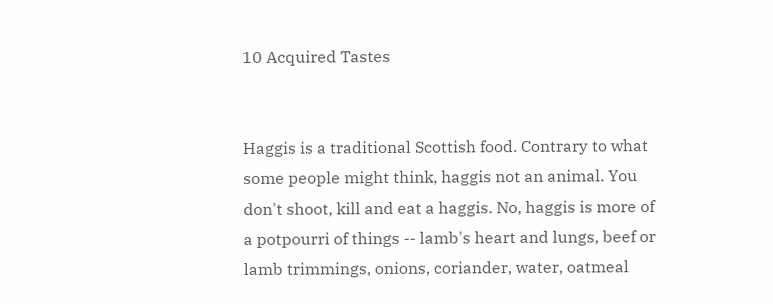10 Acquired Tastes


Haggis is a traditional Scottish food. Contrary to what some people might think, haggis not an animal. You don't shoot, kill and eat a haggis. No, haggis is more of a potpourri of things -- lamb's heart and lungs, beef or lamb trimmings, onions, coriander, water, oatmeal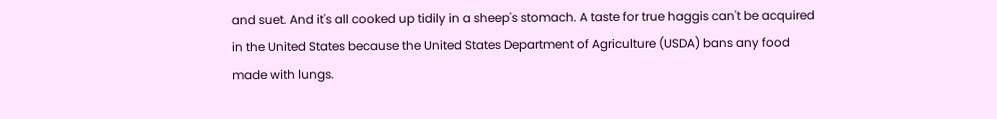and suet. And it's all cooked up tidily in a sheep's stomach. A taste for true haggis can't be acquired in the United States because the United States Department of Agriculture (USDA) bans any food made with lungs.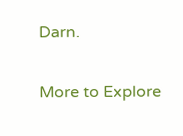Darn.

More to Explore